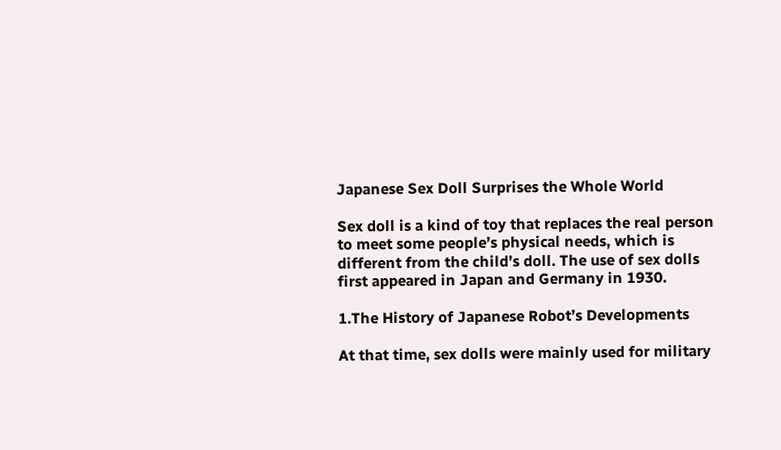Japanese Sex Doll Surprises the Whole World

Sex doll is a kind of toy that replaces the real person to meet some people’s physical needs, which is different from the child’s doll. The use of sex dolls first appeared in Japan and Germany in 1930.

1.The History of Japanese Robot’s Developments

At that time, sex dolls were mainly used for military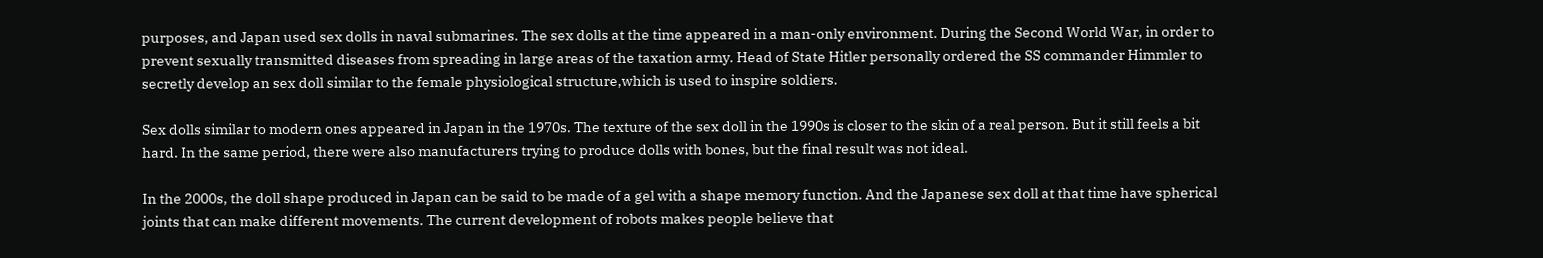purposes, and Japan used sex dolls in naval submarines. The sex dolls at the time appeared in a man-only environment. During the Second World War, in order to prevent sexually transmitted diseases from spreading in large areas of the taxation army. Head of State Hitler personally ordered the SS commander Himmler to secretly develop an sex doll similar to the female physiological structure,which is used to inspire soldiers.

Sex dolls similar to modern ones appeared in Japan in the 1970s. The texture of the sex doll in the 1990s is closer to the skin of a real person. But it still feels a bit hard. In the same period, there were also manufacturers trying to produce dolls with bones, but the final result was not ideal.

In the 2000s, the doll shape produced in Japan can be said to be made of a gel with a shape memory function. And the Japanese sex doll at that time have spherical joints that can make different movements. The current development of robots makes people believe that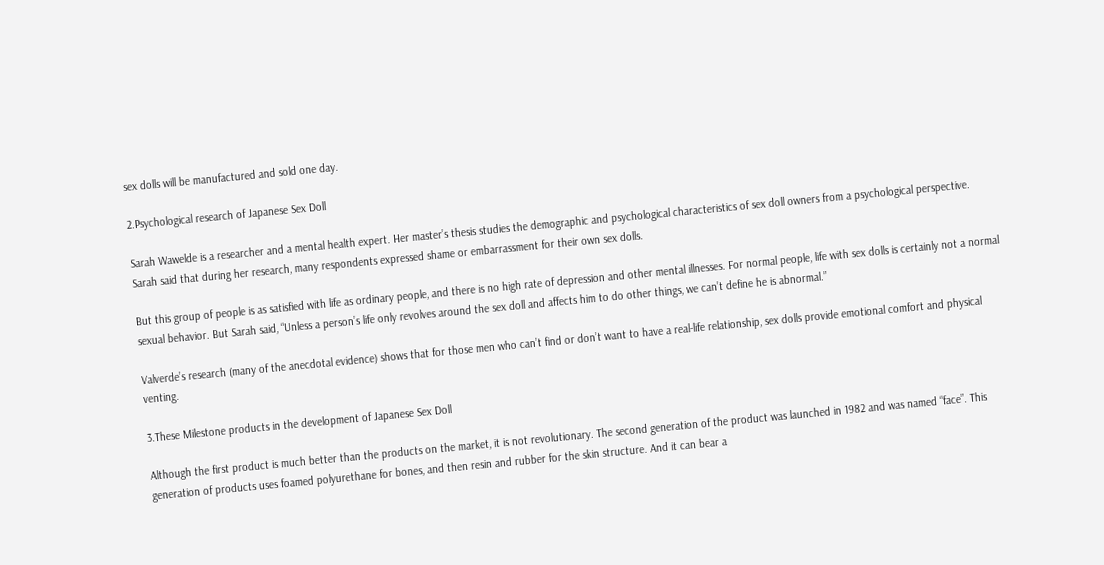sex dolls will be manufactured and sold one day.

2.Psychological research of Japanese Sex Doll

Sarah Wawelde is a researcher and a mental health expert. Her master’s thesis studies the demographic and psychological characteristics of sex doll owners from a psychological perspective. Sarah said that during her research, many respondents expressed shame or embarrassment for their own sex dolls.

But this group of people is as satisfied with life as ordinary people, and there is no high rate of depression and other mental illnesses. For normal people, life with sex dolls is certainly not a normal sexual behavior. But Sarah said, “Unless a person’s life only revolves around the sex doll and affects him to do other things, we can’t define he is abnormal.”

Valverde’s research (many of the anecdotal evidence) shows that for those men who can’t find or don’t want to have a real-life relationship, sex dolls provide emotional comfort and physical venting.

3.These Milestone products in the development of Japanese Sex Doll

Although the first product is much better than the products on the market, it is not revolutionary. The second generation of the product was launched in 1982 and was named “face”. This generation of products uses foamed polyurethane for bones, and then resin and rubber for the skin structure. And it can bear a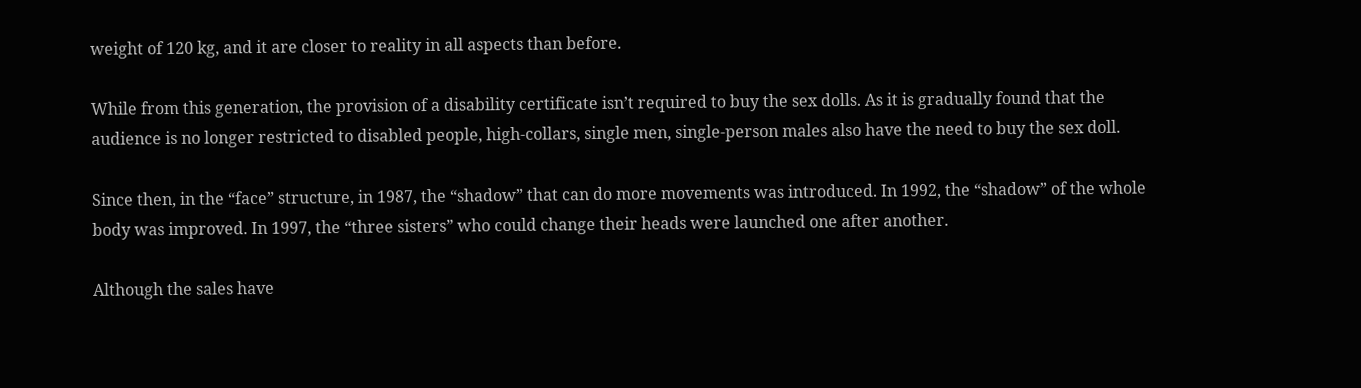weight of 120 kg, and it are closer to reality in all aspects than before.

While from this generation, the provision of a disability certificate isn’t required to buy the sex dolls. As it is gradually found that the audience is no longer restricted to disabled people, high-collars, single men, single-person males also have the need to buy the sex doll.

Since then, in the “face” structure, in 1987, the “shadow” that can do more movements was introduced. In 1992, the “shadow” of the whole body was improved. In 1997, the “three sisters” who could change their heads were launched one after another.

Although the sales have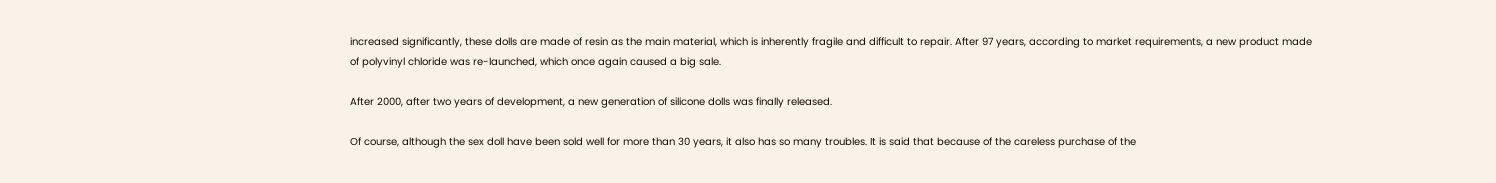increased significantly, these dolls are made of resin as the main material, which is inherently fragile and difficult to repair. After 97 years, according to market requirements, a new product made of polyvinyl chloride was re-launched, which once again caused a big sale.

After 2000, after two years of development, a new generation of silicone dolls was finally released.

Of course, although the sex doll have been sold well for more than 30 years, it also has so many troubles. It is said that because of the careless purchase of the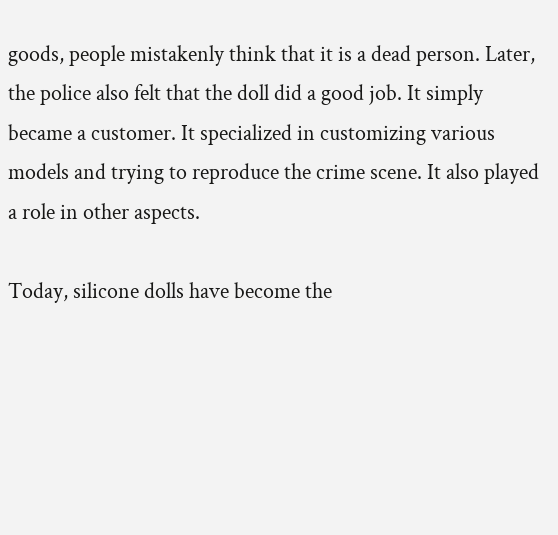goods, people mistakenly think that it is a dead person. Later, the police also felt that the doll did a good job. It simply became a customer. It specialized in customizing various models and trying to reproduce the crime scene. It also played a role in other aspects.

Today, silicone dolls have become the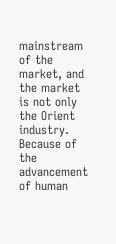mainstream of the market, and the market is not only the Orient industry. Because of the advancement of human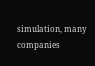simulation, many companies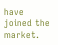have joined the market.